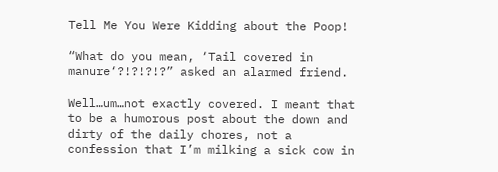Tell Me You Were Kidding about the Poop!

“What do you mean, ‘Tail covered in manure‘?!?!?!?” asked an alarmed friend.

Well…um…not exactly covered. I meant that to be a humorous post about the down and dirty of the daily chores, not a confession that I’m milking a sick cow in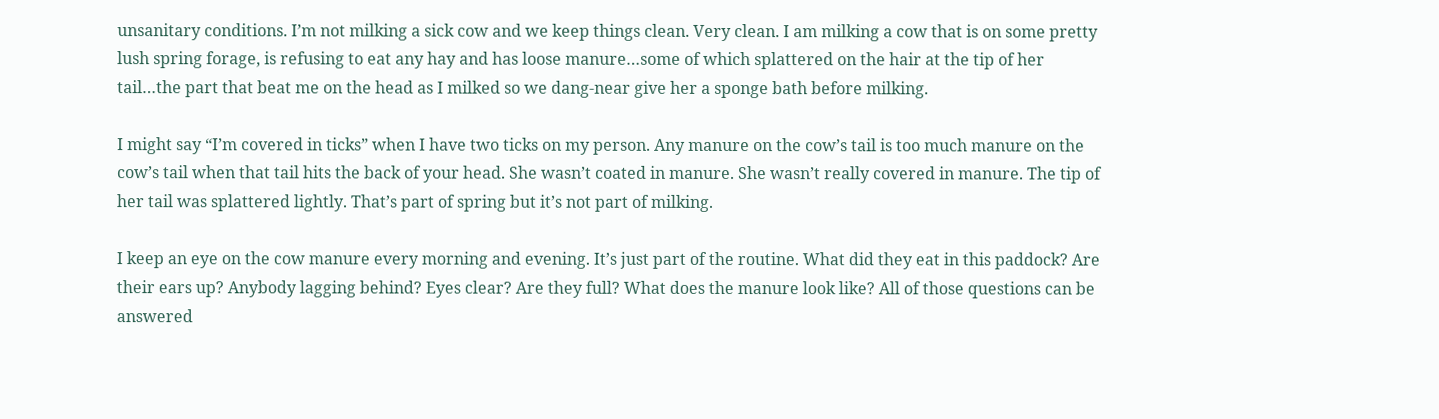unsanitary conditions. I’m not milking a sick cow and we keep things clean. Very clean. I am milking a cow that is on some pretty lush spring forage, is refusing to eat any hay and has loose manure…some of which splattered on the hair at the tip of her tail…the part that beat me on the head as I milked so we dang-near give her a sponge bath before milking.

I might say “I’m covered in ticks” when I have two ticks on my person. Any manure on the cow’s tail is too much manure on the cow’s tail when that tail hits the back of your head. She wasn’t coated in manure. She wasn’t really covered in manure. The tip of her tail was splattered lightly. That’s part of spring but it’s not part of milking.

I keep an eye on the cow manure every morning and evening. It’s just part of the routine. What did they eat in this paddock? Are their ears up? Anybody lagging behind? Eyes clear? Are they full? What does the manure look like? All of those questions can be answered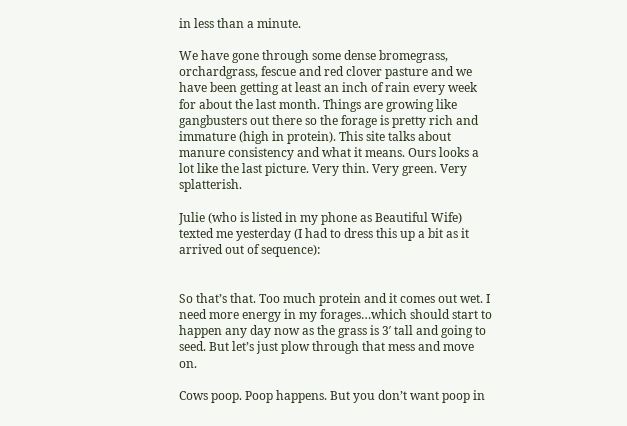in less than a minute.

We have gone through some dense bromegrass, orchardgrass, fescue and red clover pasture and we have been getting at least an inch of rain every week for about the last month. Things are growing like gangbusters out there so the forage is pretty rich and immature (high in protein). This site talks about manure consistency and what it means. Ours looks a lot like the last picture. Very thin. Very green. Very splatterish.

Julie (who is listed in my phone as Beautiful Wife) texted me yesterday (I had to dress this up a bit as it arrived out of sequence):


So that’s that. Too much protein and it comes out wet. I need more energy in my forages…which should start to happen any day now as the grass is 3′ tall and going to seed. But let’s just plow through that mess and move on.

Cows poop. Poop happens. But you don’t want poop in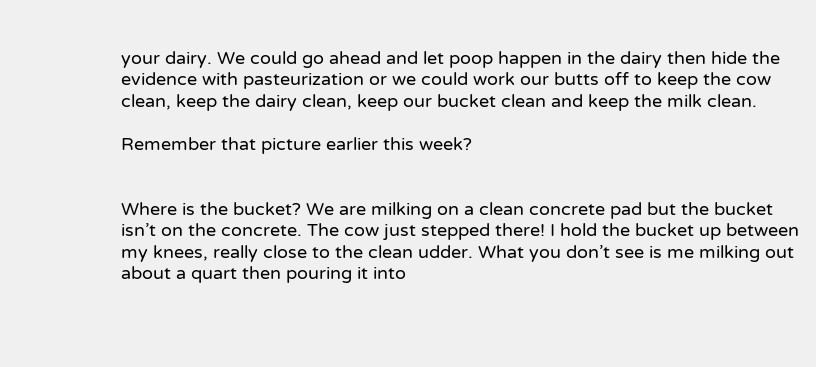your dairy. We could go ahead and let poop happen in the dairy then hide the evidence with pasteurization or we could work our butts off to keep the cow clean, keep the dairy clean, keep our bucket clean and keep the milk clean.

Remember that picture earlier this week?


Where is the bucket? We are milking on a clean concrete pad but the bucket isn’t on the concrete. The cow just stepped there! I hold the bucket up between my knees, really close to the clean udder. What you don’t see is me milking out about a quart then pouring it into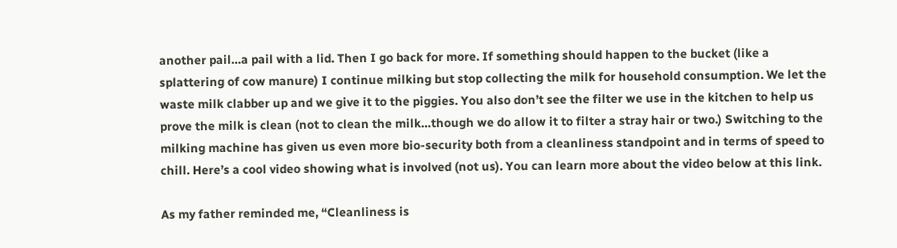another pail…a pail with a lid. Then I go back for more. If something should happen to the bucket (like a splattering of cow manure) I continue milking but stop collecting the milk for household consumption. We let the waste milk clabber up and we give it to the piggies. You also don’t see the filter we use in the kitchen to help us prove the milk is clean (not to clean the milk…though we do allow it to filter a stray hair or two.) Switching to the milking machine has given us even more bio-security both from a cleanliness standpoint and in terms of speed to chill. Here’s a cool video showing what is involved (not us). You can learn more about the video below at this link.

As my father reminded me, “Cleanliness is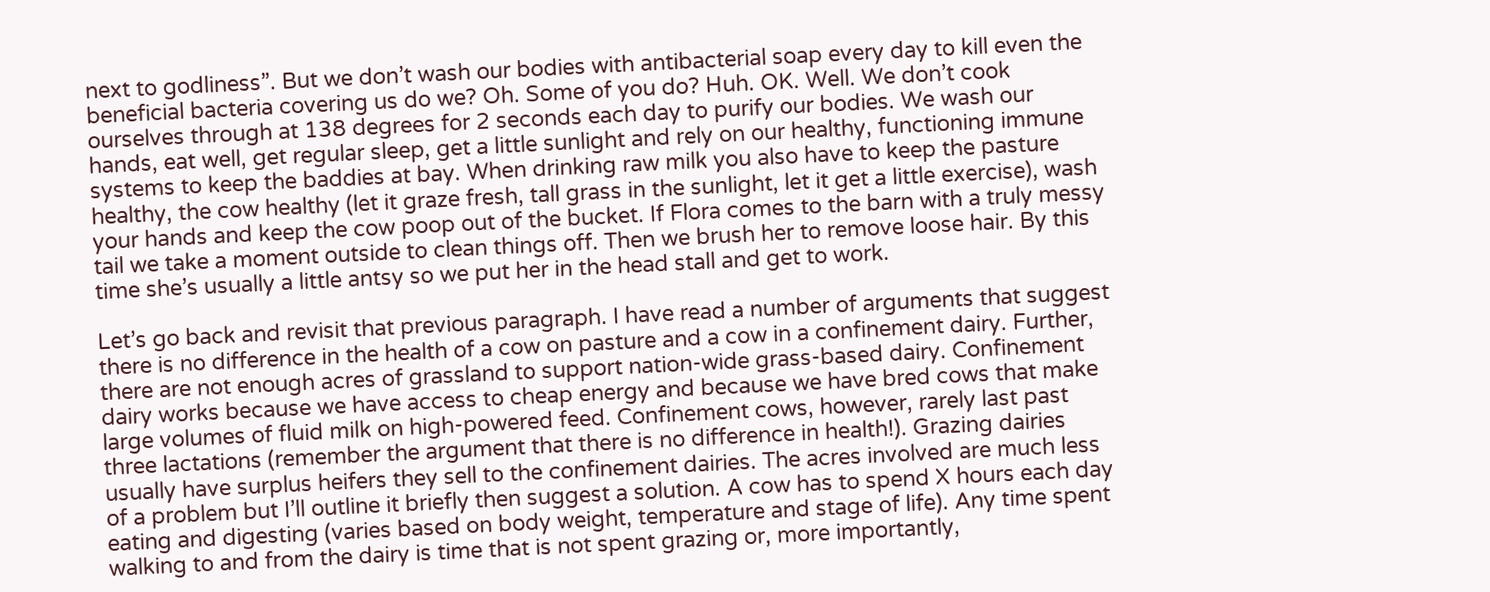next to godliness”. But we don’t wash our bodies with antibacterial soap every day to kill even the beneficial bacteria covering us do we? Oh. Some of you do? Huh. OK. Well. We don’t cook ourselves through at 138 degrees for 2 seconds each day to purify our bodies. We wash our hands, eat well, get regular sleep, get a little sunlight and rely on our healthy, functioning immune systems to keep the baddies at bay. When drinking raw milk you also have to keep the pasture healthy, the cow healthy (let it graze fresh, tall grass in the sunlight, let it get a little exercise), wash your hands and keep the cow poop out of the bucket. If Flora comes to the barn with a truly messy tail we take a moment outside to clean things off. Then we brush her to remove loose hair. By this time she’s usually a little antsy so we put her in the head stall and get to work.

Let’s go back and revisit that previous paragraph. I have read a number of arguments that suggest there is no difference in the health of a cow on pasture and a cow in a confinement dairy. Further, there are not enough acres of grassland to support nation-wide grass-based dairy. Confinement dairy works because we have access to cheap energy and because we have bred cows that make large volumes of fluid milk on high-powered feed. Confinement cows, however, rarely last past three lactations (remember the argument that there is no difference in health!). Grazing dairies usually have surplus heifers they sell to the confinement dairies. The acres involved are much less of a problem but I’ll outline it briefly then suggest a solution. A cow has to spend X hours each day eating and digesting (varies based on body weight, temperature and stage of life). Any time spent walking to and from the dairy is time that is not spent grazing or, more importantly,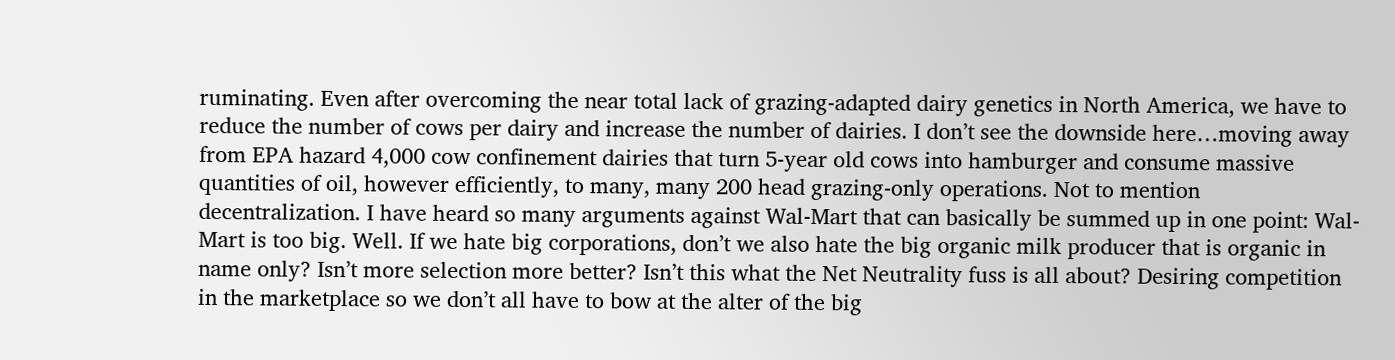ruminating. Even after overcoming the near total lack of grazing-adapted dairy genetics in North America, we have to reduce the number of cows per dairy and increase the number of dairies. I don’t see the downside here…moving away from EPA hazard 4,000 cow confinement dairies that turn 5-year old cows into hamburger and consume massive quantities of oil, however efficiently, to many, many 200 head grazing-only operations. Not to mention decentralization. I have heard so many arguments against Wal-Mart that can basically be summed up in one point: Wal-Mart is too big. Well. If we hate big corporations, don’t we also hate the big organic milk producer that is organic in name only? Isn’t more selection more better? Isn’t this what the Net Neutrality fuss is all about? Desiring competition in the marketplace so we don’t all have to bow at the alter of the big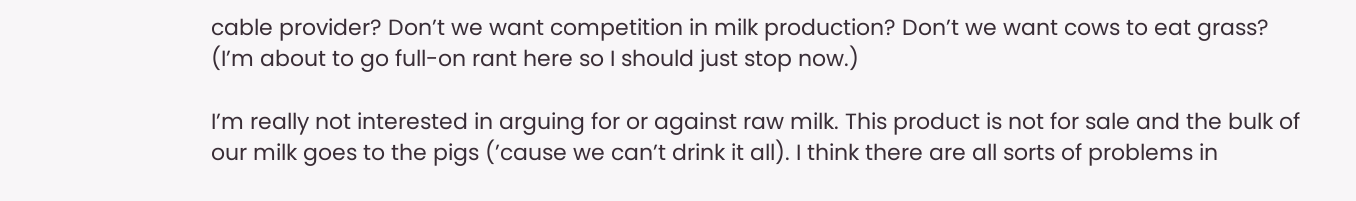cable provider? Don’t we want competition in milk production? Don’t we want cows to eat grass? (I’m about to go full-on rant here so I should just stop now.)

I’m really not interested in arguing for or against raw milk. This product is not for sale and the bulk of our milk goes to the pigs (’cause we can’t drink it all). I think there are all sorts of problems in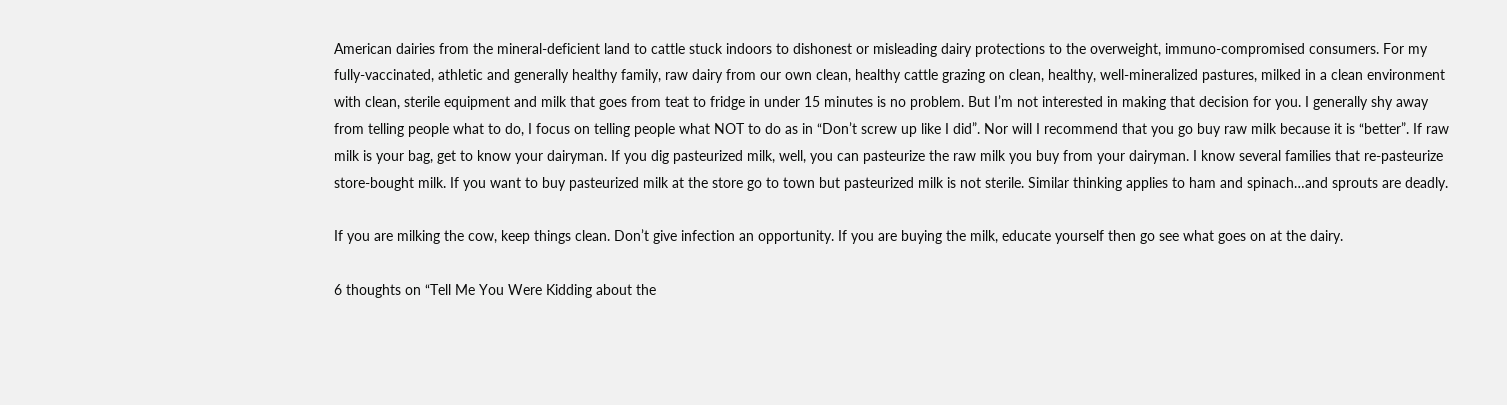American dairies from the mineral-deficient land to cattle stuck indoors to dishonest or misleading dairy protections to the overweight, immuno-compromised consumers. For my fully-vaccinated, athletic and generally healthy family, raw dairy from our own clean, healthy cattle grazing on clean, healthy, well-mineralized pastures, milked in a clean environment with clean, sterile equipment and milk that goes from teat to fridge in under 15 minutes is no problem. But I’m not interested in making that decision for you. I generally shy away from telling people what to do, I focus on telling people what NOT to do as in “Don’t screw up like I did”. Nor will I recommend that you go buy raw milk because it is “better”. If raw milk is your bag, get to know your dairyman. If you dig pasteurized milk, well, you can pasteurize the raw milk you buy from your dairyman. I know several families that re-pasteurize store-bought milk. If you want to buy pasteurized milk at the store go to town but pasteurized milk is not sterile. Similar thinking applies to ham and spinach…and sprouts are deadly.

If you are milking the cow, keep things clean. Don’t give infection an opportunity. If you are buying the milk, educate yourself then go see what goes on at the dairy.

6 thoughts on “Tell Me You Were Kidding about the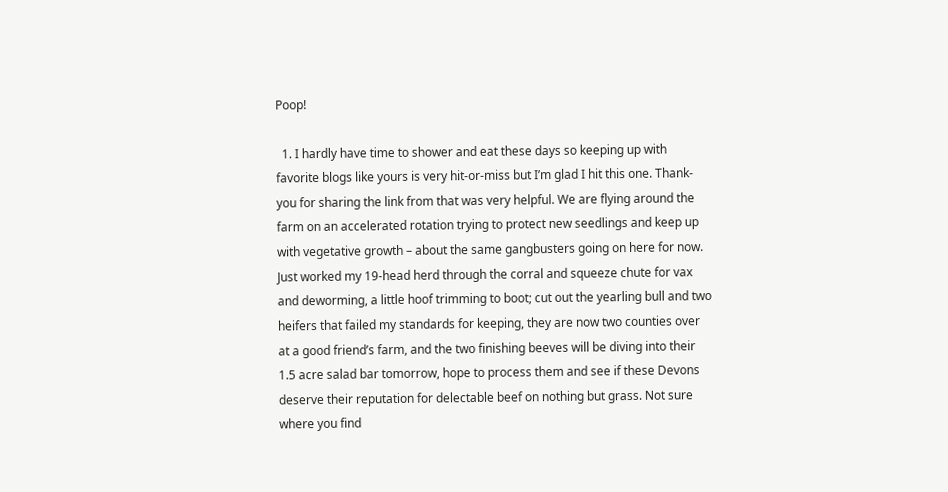Poop!

  1. I hardly have time to shower and eat these days so keeping up with favorite blogs like yours is very hit-or-miss but I’m glad I hit this one. Thank-you for sharing the link from that was very helpful. We are flying around the farm on an accelerated rotation trying to protect new seedlings and keep up with vegetative growth – about the same gangbusters going on here for now. Just worked my 19-head herd through the corral and squeeze chute for vax and deworming, a little hoof trimming to boot; cut out the yearling bull and two heifers that failed my standards for keeping, they are now two counties over at a good friend’s farm, and the two finishing beeves will be diving into their 1.5 acre salad bar tomorrow, hope to process them and see if these Devons deserve their reputation for delectable beef on nothing but grass. Not sure where you find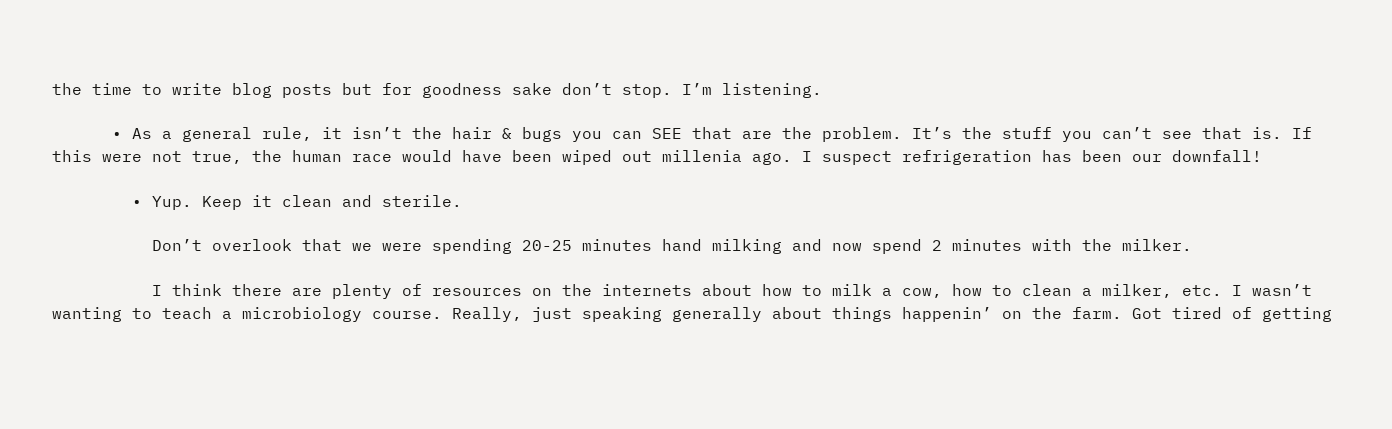the time to write blog posts but for goodness sake don’t stop. I’m listening.

      • As a general rule, it isn’t the hair & bugs you can SEE that are the problem. It’s the stuff you can’t see that is. If this were not true, the human race would have been wiped out millenia ago. I suspect refrigeration has been our downfall!

        • Yup. Keep it clean and sterile.

          Don’t overlook that we were spending 20-25 minutes hand milking and now spend 2 minutes with the milker.

          I think there are plenty of resources on the internets about how to milk a cow, how to clean a milker, etc. I wasn’t wanting to teach a microbiology course. Really, just speaking generally about things happenin’ on the farm. Got tired of getting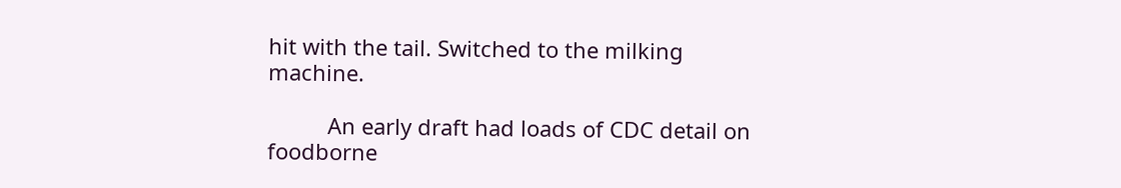hit with the tail. Switched to the milking machine.

          An early draft had loads of CDC detail on foodborne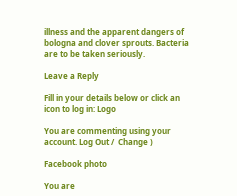illness and the apparent dangers of bologna and clover sprouts. Bacteria are to be taken seriously.

Leave a Reply

Fill in your details below or click an icon to log in: Logo

You are commenting using your account. Log Out /  Change )

Facebook photo

You are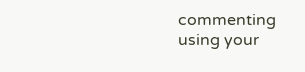commenting using your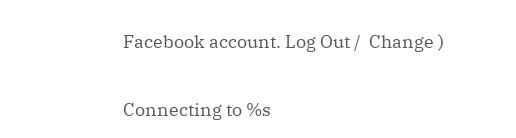Facebook account. Log Out /  Change )

Connecting to %s